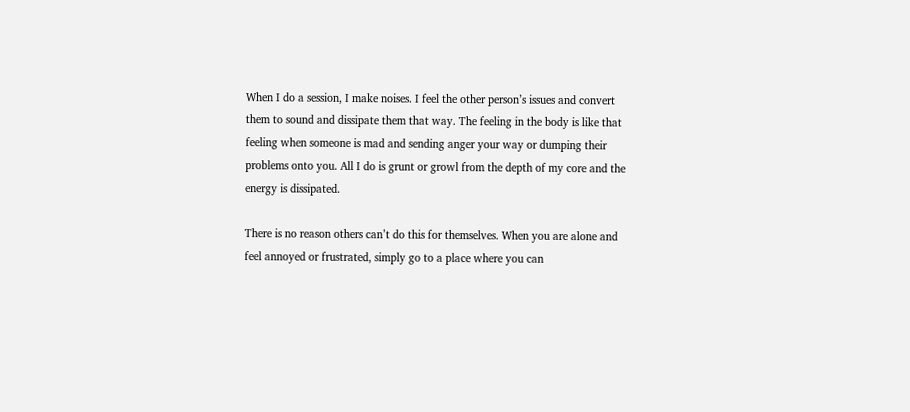When I do a session, I make noises. I feel the other person’s issues and convert them to sound and dissipate them that way. The feeling in the body is like that feeling when someone is mad and sending anger your way or dumping their problems onto you. All I do is grunt or growl from the depth of my core and the energy is dissipated.

There is no reason others can’t do this for themselves. When you are alone and feel annoyed or frustrated, simply go to a place where you can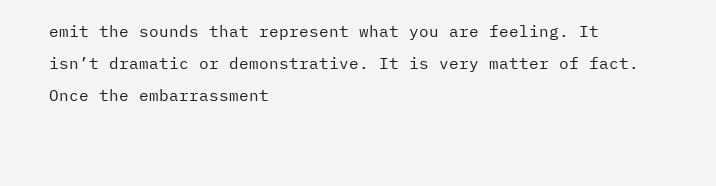emit the sounds that represent what you are feeling. It isn’t dramatic or demonstrative. It is very matter of fact. Once the embarrassment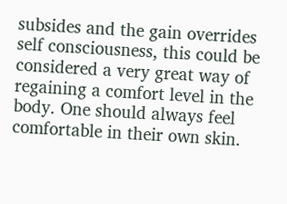subsides and the gain overrides self consciousness, this could be considered a very great way of regaining a comfort level in the body. One should always feel comfortable in their own skin.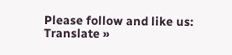Please follow and like us:
Translate »